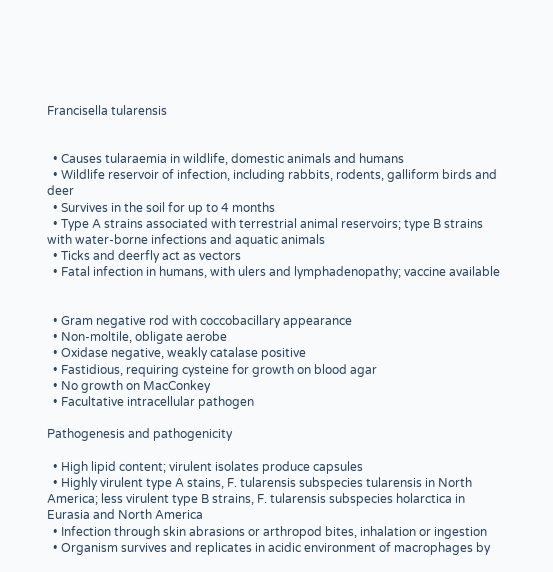Francisella tularensis


  • Causes tularaemia in wildlife, domestic animals and humans
  • Wildlife reservoir of infection, including rabbits, rodents, galliform birds and deer
  • Survives in the soil for up to 4 months
  • Type A strains associated with terrestrial animal reservoirs; type B strains with water-borne infections and aquatic animals
  • Ticks and deerfly act as vectors
  • Fatal infection in humans, with ulers and lymphadenopathy; vaccine available


  • Gram negative rod with coccobacillary appearance
  • Non-moltile, obligate aerobe
  • Oxidase negative, weakly catalase positive
  • Fastidious, requiring cysteine for growth on blood agar
  • No growth on MacConkey
  • Facultative intracellular pathogen

Pathogenesis and pathogenicity

  • High lipid content; virulent isolates produce capsules
  • Highly virulent type A stains, F. tularensis subspecies tularensis in North America; less virulent type B strains, F. tularensis subspecies holarctica in Eurasia and North America
  • Infection through skin abrasions or arthropod bites, inhalation or ingestion
  • Organism survives and replicates in acidic environment of macrophages by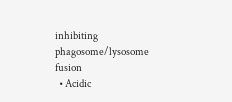inhibiting phagosome/lysosome fusion
  • Acidic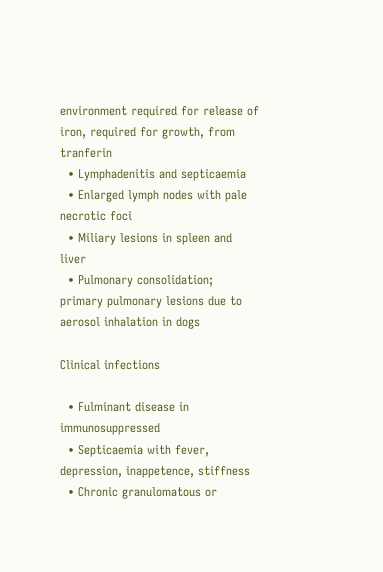environment required for release of iron, required for growth, from tranferin
  • Lymphadenitis and septicaemia
  • Enlarged lymph nodes with pale necrotic foci
  • Miliary lesions in spleen and liver
  • Pulmonary consolidation; primary pulmonary lesions due to aerosol inhalation in dogs

Clinical infections

  • Fulminant disease in immunosuppressed
  • Septicaemia with fever, depression, inappetence, stiffness
  • Chronic granulomatous or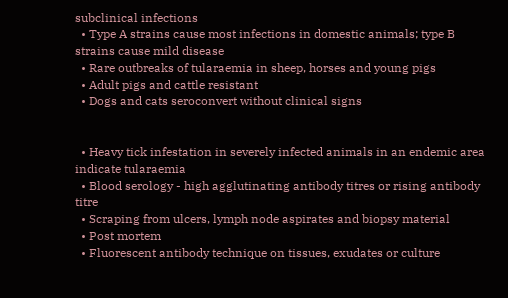subclinical infections
  • Type A strains cause most infections in domestic animals; type B strains cause mild disease
  • Rare outbreaks of tularaemia in sheep, horses and young pigs
  • Adult pigs and cattle resistant
  • Dogs and cats seroconvert without clinical signs


  • Heavy tick infestation in severely infected animals in an endemic area indicate tularaemia
  • Blood serology - high agglutinating antibody titres or rising antibody titre
  • Scraping from ulcers, lymph node aspirates and biopsy material
  • Post mortem
  • Fluorescent antibody technique on tissues, exudates or culture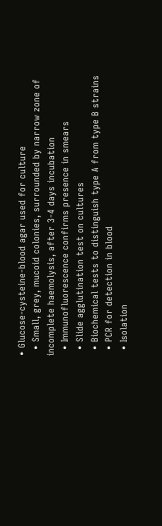• Glucose-cysteine-blood agar used for culture
  • Small, grey, mucoid colonies, surrounded by narrow zone of incomplete haemolysis, after 3-4 days incubation
  • Immunofluorescence confirms presence in smears
  • Slide agglutination test on cultures
  • Biochemical tests to distinguish type A from type B strains
  • PCR for detection in blood
  • Isolation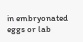in embryonated eggs or lab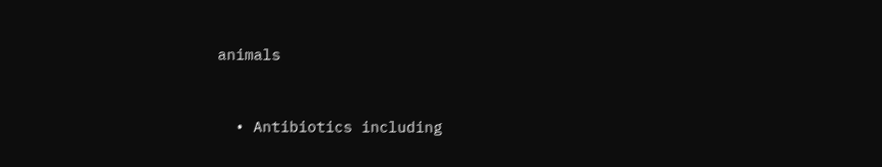animals


  • Antibiotics including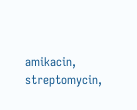amikacin, streptomycin,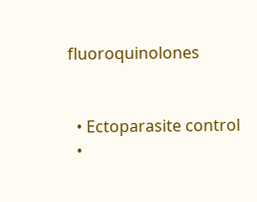fluoroquinolones


  • Ectoparasite control
  •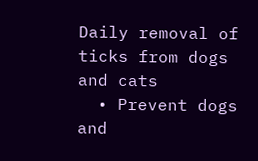Daily removal of ticks from dogs and cats
  • Prevent dogs and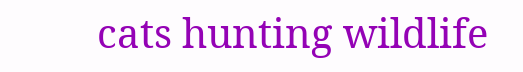cats hunting wildlife